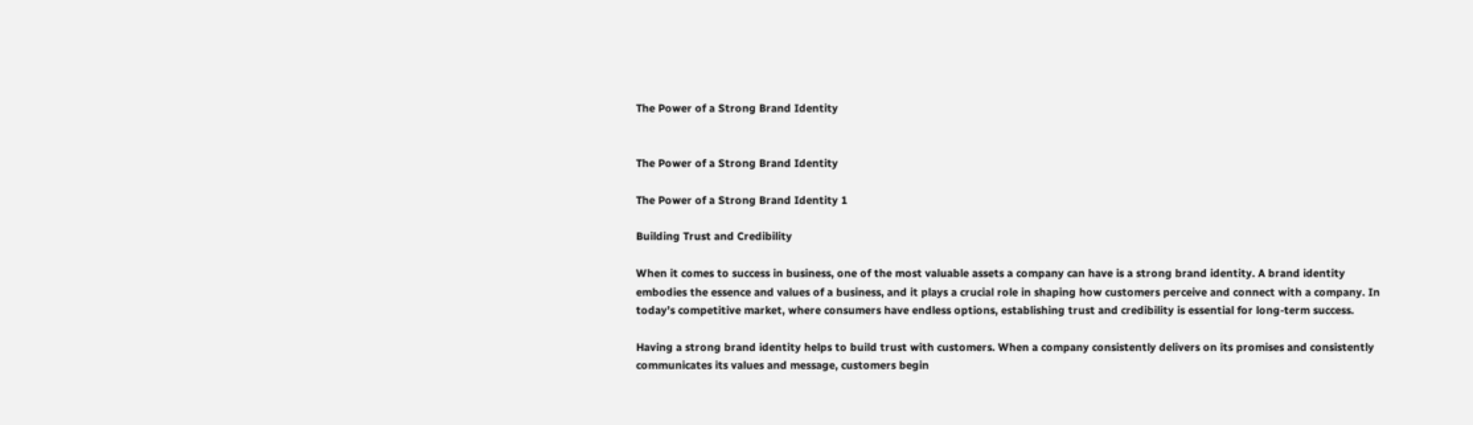The Power of a Strong Brand Identity


The Power of a Strong Brand Identity

The Power of a Strong Brand Identity 1

Building Trust and Credibility

When it comes to success in business, one of the most valuable assets a company can have is a strong brand identity. A brand identity embodies the essence and values of a business, and it plays a crucial role in shaping how customers perceive and connect with a company. In today’s competitive market, where consumers have endless options, establishing trust and credibility is essential for long-term success.

Having a strong brand identity helps to build trust with customers. When a company consistently delivers on its promises and consistently communicates its values and message, customers begin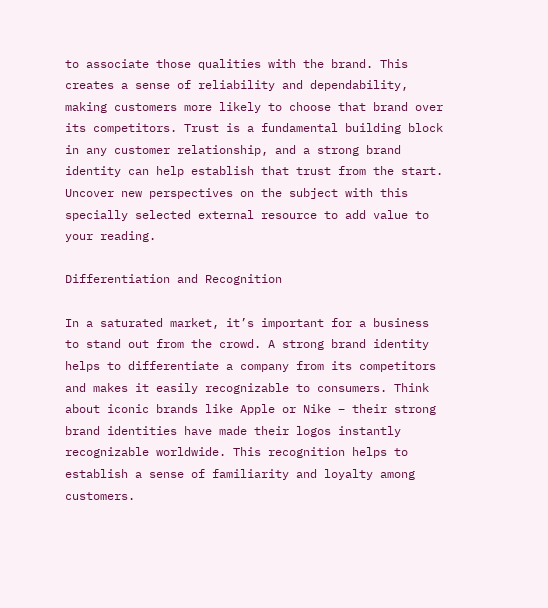to associate those qualities with the brand. This creates a sense of reliability and dependability, making customers more likely to choose that brand over its competitors. Trust is a fundamental building block in any customer relationship, and a strong brand identity can help establish that trust from the start. Uncover new perspectives on the subject with this specially selected external resource to add value to your reading.

Differentiation and Recognition

In a saturated market, it’s important for a business to stand out from the crowd. A strong brand identity helps to differentiate a company from its competitors and makes it easily recognizable to consumers. Think about iconic brands like Apple or Nike – their strong brand identities have made their logos instantly recognizable worldwide. This recognition helps to establish a sense of familiarity and loyalty among customers.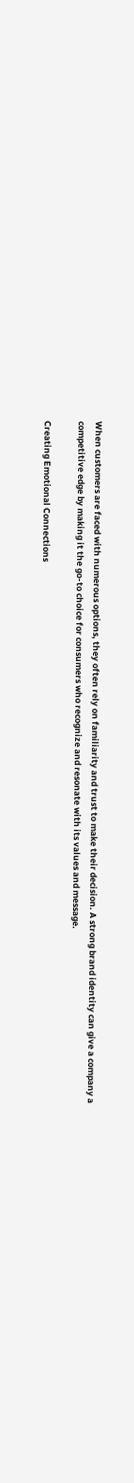When customers are faced with numerous options, they often rely on familiarity and trust to make their decision. A strong brand identity can give a company a competitive edge by making it the go-to choice for consumers who recognize and resonate with its values and message.

Creating Emotional Connections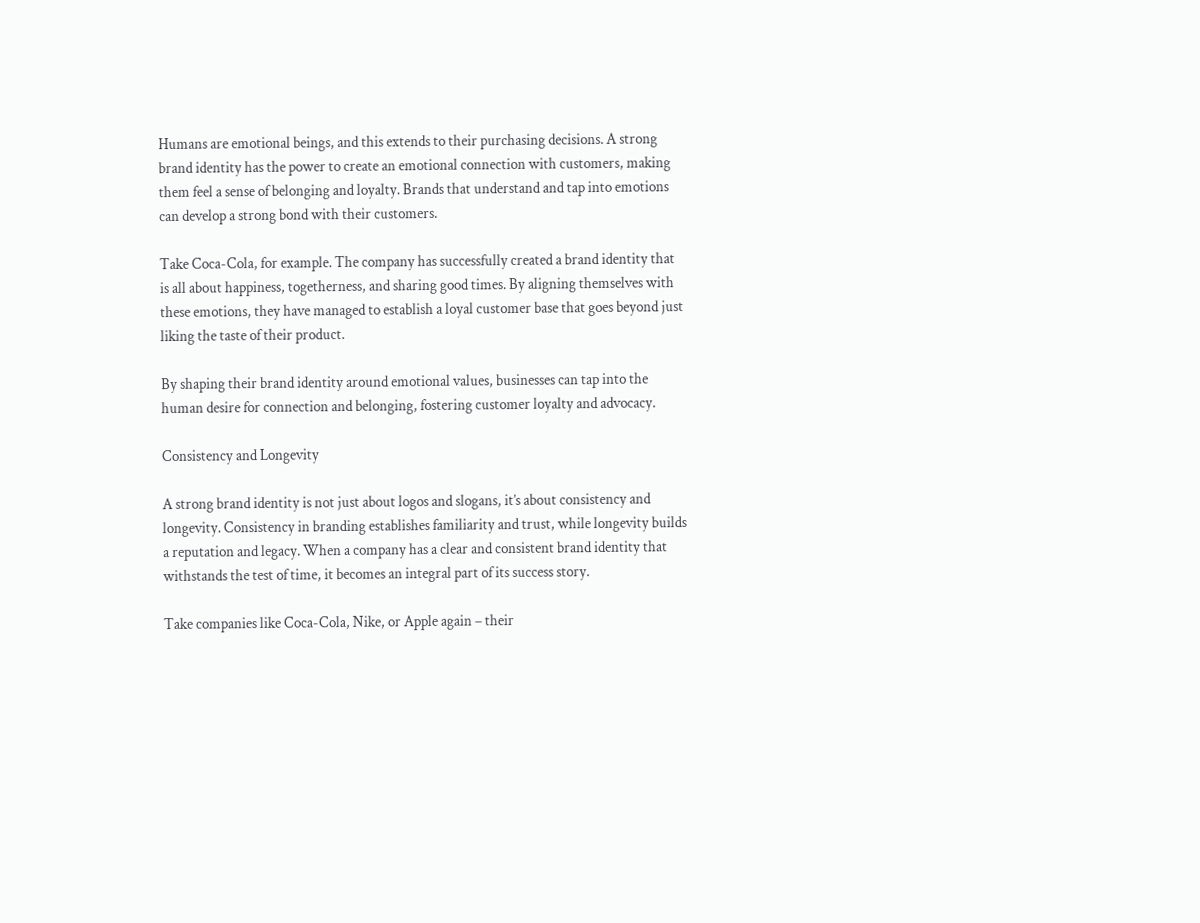Humans are emotional beings, and this extends to their purchasing decisions. A strong brand identity has the power to create an emotional connection with customers, making them feel a sense of belonging and loyalty. Brands that understand and tap into emotions can develop a strong bond with their customers.

Take Coca-Cola, for example. The company has successfully created a brand identity that is all about happiness, togetherness, and sharing good times. By aligning themselves with these emotions, they have managed to establish a loyal customer base that goes beyond just liking the taste of their product.

By shaping their brand identity around emotional values, businesses can tap into the human desire for connection and belonging, fostering customer loyalty and advocacy.

Consistency and Longevity

A strong brand identity is not just about logos and slogans, it’s about consistency and longevity. Consistency in branding establishes familiarity and trust, while longevity builds a reputation and legacy. When a company has a clear and consistent brand identity that withstands the test of time, it becomes an integral part of its success story.

Take companies like Coca-Cola, Nike, or Apple again – their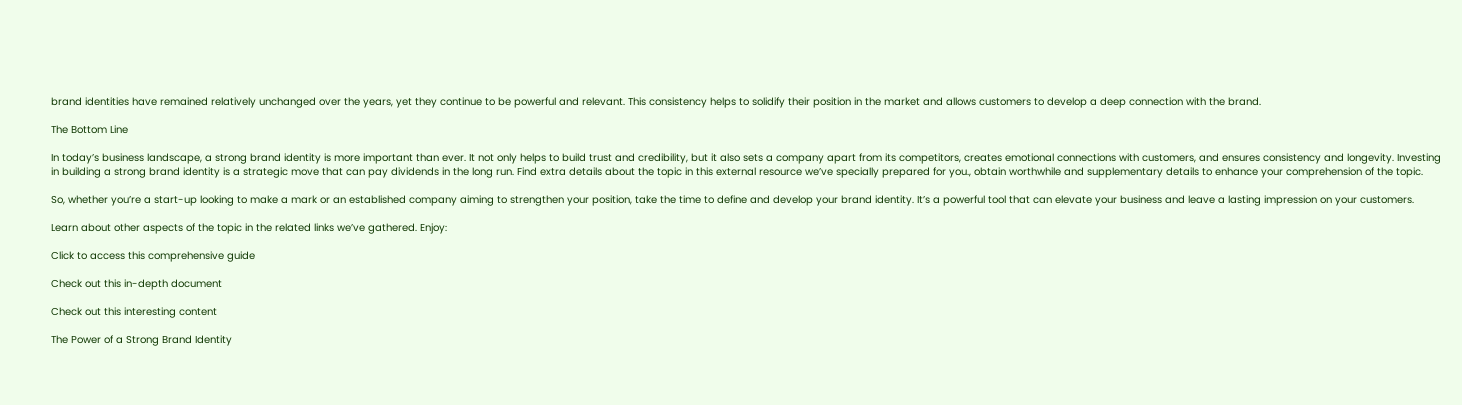brand identities have remained relatively unchanged over the years, yet they continue to be powerful and relevant. This consistency helps to solidify their position in the market and allows customers to develop a deep connection with the brand.

The Bottom Line

In today’s business landscape, a strong brand identity is more important than ever. It not only helps to build trust and credibility, but it also sets a company apart from its competitors, creates emotional connections with customers, and ensures consistency and longevity. Investing in building a strong brand identity is a strategic move that can pay dividends in the long run. Find extra details about the topic in this external resource we’ve specially prepared for you., obtain worthwhile and supplementary details to enhance your comprehension of the topic.

So, whether you’re a start-up looking to make a mark or an established company aiming to strengthen your position, take the time to define and develop your brand identity. It’s a powerful tool that can elevate your business and leave a lasting impression on your customers.

Learn about other aspects of the topic in the related links we’ve gathered. Enjoy:

Click to access this comprehensive guide

Check out this in-depth document

Check out this interesting content

The Power of a Strong Brand Identity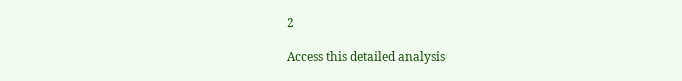2

Access this detailed analysis